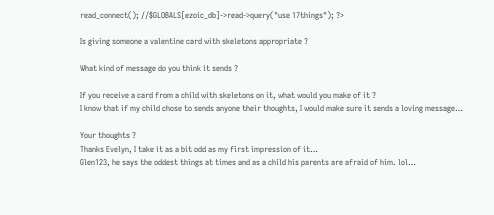read_connect(); //$GLOBALS[ezoic_db]->read->query("use 17things"); ?>

Is giving someone a valentine card with skeletons appropriate ?

What kind of message do you think it sends ?

If you receive a card from a child with skeletons on it, what would you make of it ?
I know that if my child chose to sends anyone their thoughts, I would make sure it sends a loving message…

Your thoughts ?
Thanks Evelyn, I take it as a bit odd as my first impression of it…
Glen123, he says the oddest things at times and as a child his parents are afraid of him. lol…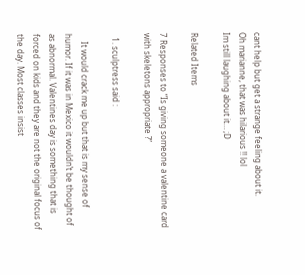cant help but get a strange feeling about it.
Oh marianne, that was hilarious !! lol
Im still laughing about it… ;D

Related Items

7 Responses to “Is giving someone a valentine card with skeletons appropriate ?”

  1. sculptress said :

    It would crack me up but that is my sense of humor. If it was in Mexico it wouldn’t be thought of as abnormal. Valentines day is something that is forced on kids and they are not the original focus of the day. Most classes insist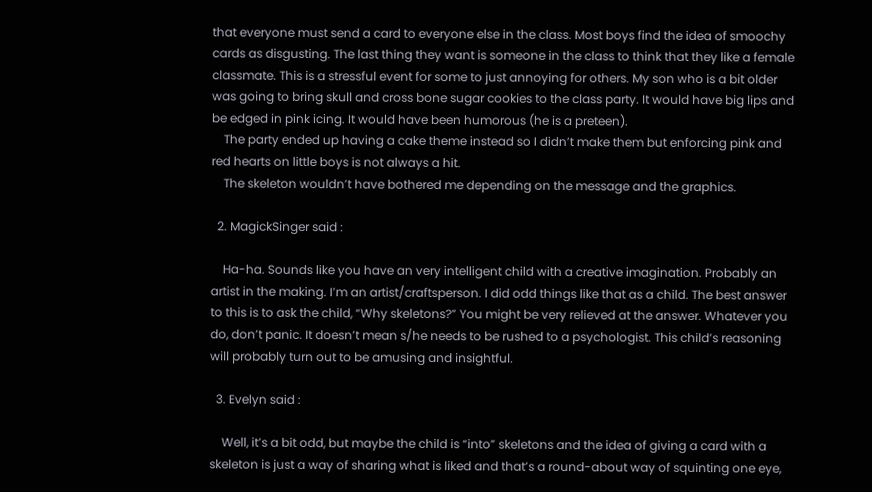that everyone must send a card to everyone else in the class. Most boys find the idea of smoochy cards as disgusting. The last thing they want is someone in the class to think that they like a female classmate. This is a stressful event for some to just annoying for others. My son who is a bit older was going to bring skull and cross bone sugar cookies to the class party. It would have big lips and be edged in pink icing. It would have been humorous (he is a preteen).
    The party ended up having a cake theme instead so I didn’t make them but enforcing pink and red hearts on little boys is not always a hit.
    The skeleton wouldn’t have bothered me depending on the message and the graphics.

  2. MagickSinger said :

    Ha-ha. Sounds like you have an very intelligent child with a creative imagination. Probably an artist in the making. I’m an artist/craftsperson. I did odd things like that as a child. The best answer to this is to ask the child, “Why skeletons?” You might be very relieved at the answer. Whatever you do, don’t panic. It doesn’t mean s/he needs to be rushed to a psychologist. This child’s reasoning will probably turn out to be amusing and insightful.

  3. Evelyn said :

    Well, it’s a bit odd, but maybe the child is “into” skeletons and the idea of giving a card with a skeleton is just a way of sharing what is liked and that’s a round-about way of squinting one eye,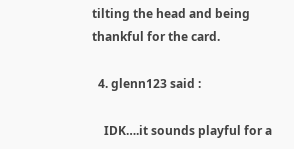tilting the head and being thankful for the card.

  4. glenn123 said :

    IDK….it sounds playful for a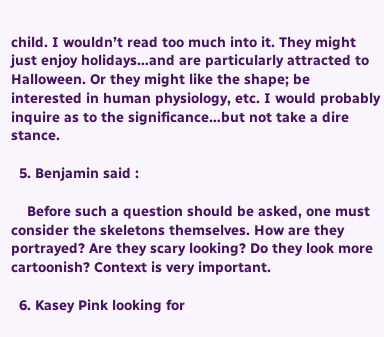child. I wouldn’t read too much into it. They might just enjoy holidays…and are particularly attracted to Halloween. Or they might like the shape; be interested in human physiology, etc. I would probably inquire as to the significance…but not take a dire stance.

  5. Benjamin said :

    Before such a question should be asked, one must consider the skeletons themselves. How are they portrayed? Are they scary looking? Do they look more cartoonish? Context is very important.

  6. Kasey Pink looking for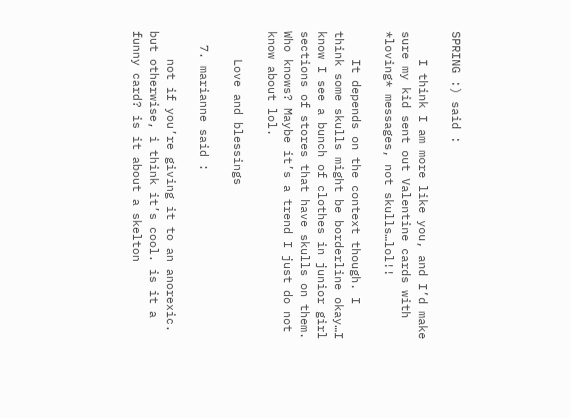SPRING :) said :

    I think I am more like you, and I’d make sure my kid sent out Valentine cards with *loving* messages, not skulls…lol!!

    It depends on the context though. I think some skulls might be borderline okay…I know I see a bunch of clothes in junior girl sections of stores that have skulls on them. Who knows? Maybe it’s a trend I just do not know about lol.

    Love and blessings

  7. marianne said :

    not if you’re giving it to an anorexic. but otherwise, i think it’s cool. is it a funny card? is it about a skelton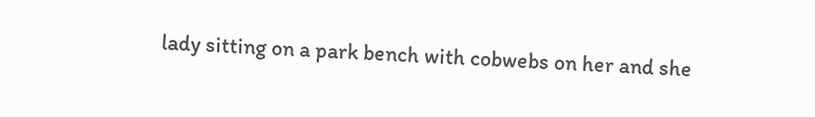lady sitting on a park bench with cobwebs on her and she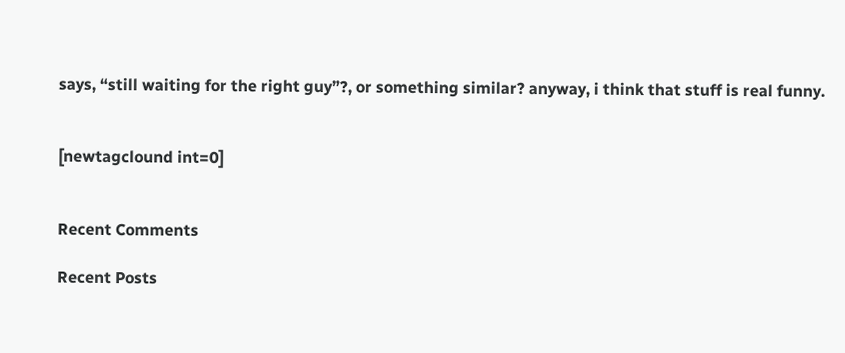says, “still waiting for the right guy”?, or something similar? anyway, i think that stuff is real funny.


[newtagclound int=0]


Recent Comments

Recent Posts